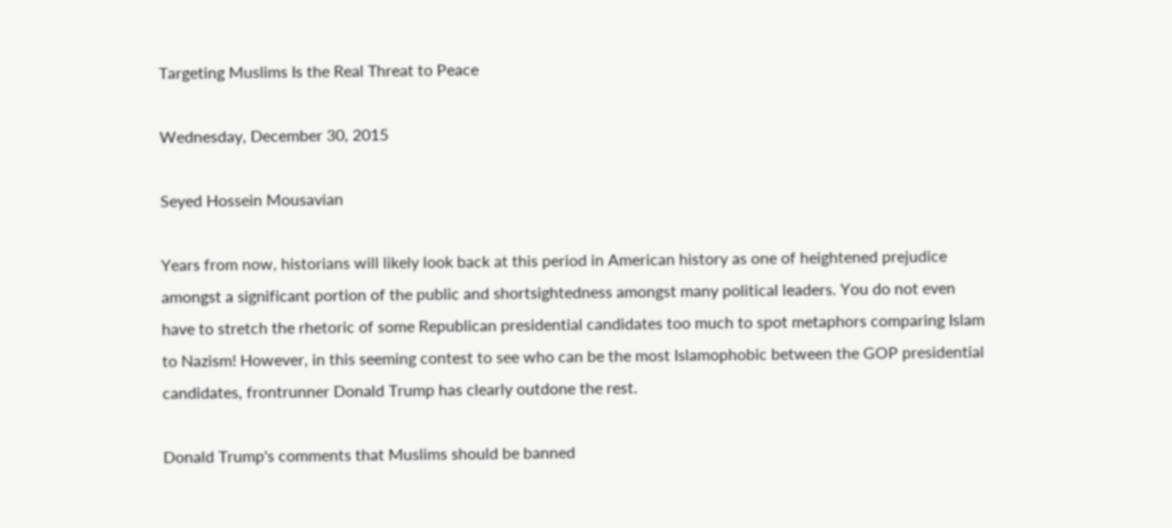Targeting Muslims Is the Real Threat to Peace

Wednesday, December 30, 2015

Seyed Hossein Mousavian

Years from now, historians will likely look back at this period in American history as one of heightened prejudice amongst a significant portion of the public and shortsightedness amongst many political leaders. You do not even have to stretch the rhetoric of some Republican presidential candidates too much to spot metaphors comparing Islam to Nazism! However, in this seeming contest to see who can be the most Islamophobic between the GOP presidential candidates, frontrunner Donald Trump has clearly outdone the rest.

Donald Trump's comments that Muslims should be banned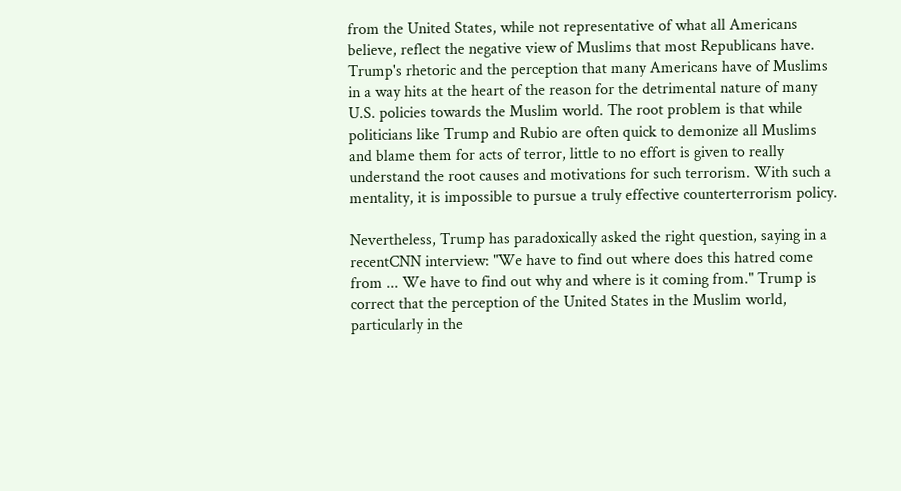from the United States, while not representative of what all Americans believe, reflect the negative view of Muslims that most Republicans have. Trump's rhetoric and the perception that many Americans have of Muslims in a way hits at the heart of the reason for the detrimental nature of many U.S. policies towards the Muslim world. The root problem is that while politicians like Trump and Rubio are often quick to demonize all Muslims and blame them for acts of terror, little to no effort is given to really understand the root causes and motivations for such terrorism. With such a mentality, it is impossible to pursue a truly effective counterterrorism policy.

Nevertheless, Trump has paradoxically asked the right question, saying in a recentCNN interview: "We have to find out where does this hatred come from ... We have to find out why and where is it coming from." Trump is correct that the perception of the United States in the Muslim world, particularly in the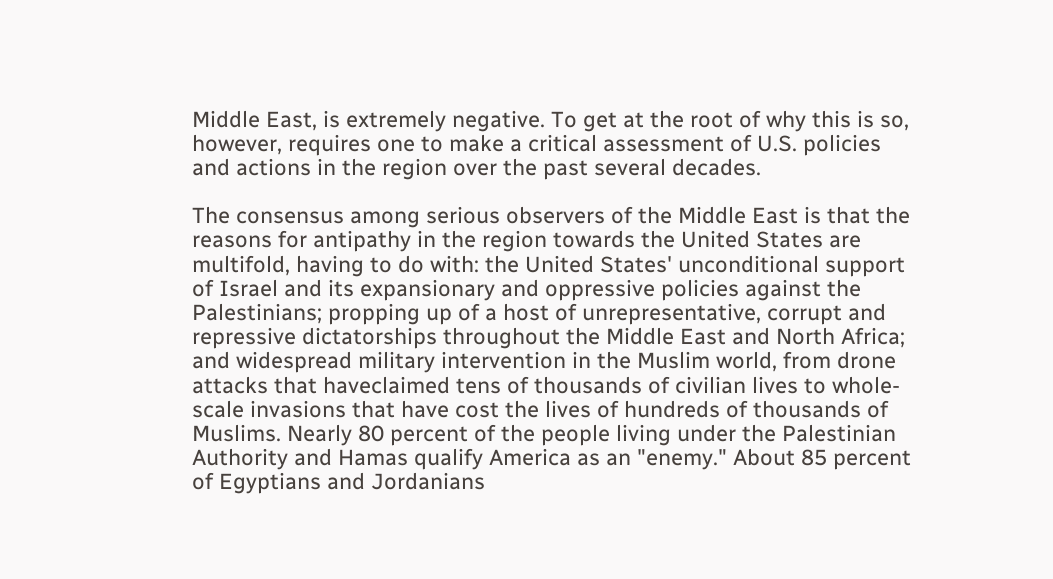Middle East, is extremely negative. To get at the root of why this is so, however, requires one to make a critical assessment of U.S. policies and actions in the region over the past several decades.

The consensus among serious observers of the Middle East is that the reasons for antipathy in the region towards the United States are multifold, having to do with: the United States' unconditional support of Israel and its expansionary and oppressive policies against the Palestinians; propping up of a host of unrepresentative, corrupt and repressive dictatorships throughout the Middle East and North Africa; and widespread military intervention in the Muslim world, from drone attacks that haveclaimed tens of thousands of civilian lives to whole-scale invasions that have cost the lives of hundreds of thousands of Muslims. Nearly 80 percent of the people living under the Palestinian Authority and Hamas qualify America as an "enemy." About 85 percent of Egyptians and Jordanians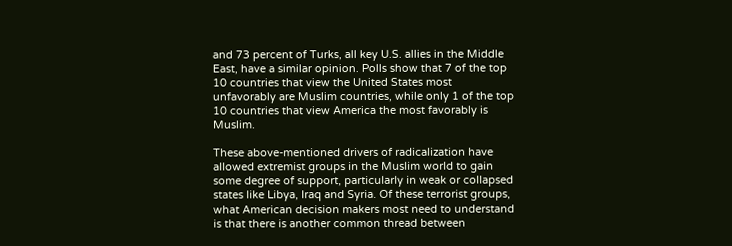and 73 percent of Turks, all key U.S. allies in the Middle East, have a similar opinion. Polls show that 7 of the top 10 countries that view the United States most unfavorably are Muslim countries, while only 1 of the top 10 countries that view America the most favorably is Muslim.

These above-mentioned drivers of radicalization have allowed extremist groups in the Muslim world to gain some degree of support, particularly in weak or collapsed states like Libya, Iraq and Syria. Of these terrorist groups, what American decision makers most need to understand is that there is another common thread between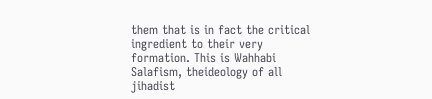them that is in fact the critical ingredient to their very formation. This is Wahhabi Salafism, theideology of all jihadist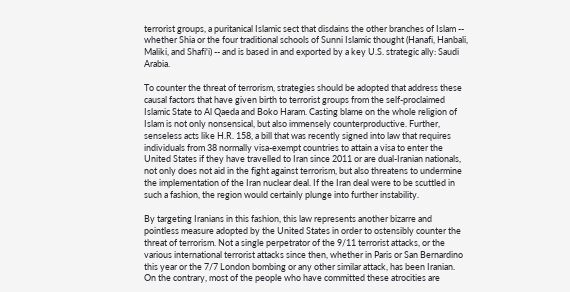terrorist groups, a puritanical Islamic sect that disdains the other branches of Islam -- whether Shia or the four traditional schools of Sunni Islamic thought (Hanafi, Hanbali, Maliki, and Shafi'i) -- and is based in and exported by a key U.S. strategic ally: Saudi Arabia.

To counter the threat of terrorism, strategies should be adopted that address these causal factors that have given birth to terrorist groups from the self-proclaimed Islamic State to Al Qaeda and Boko Haram. Casting blame on the whole religion of Islam is not only nonsensical, but also immensely counterproductive. Further, senseless acts like H.R. 158, a bill that was recently signed into law that requires individuals from 38 normally visa-exempt countries to attain a visa to enter the United States if they have travelled to Iran since 2011 or are dual-Iranian nationals, not only does not aid in the fight against terrorism, but also threatens to undermine the implementation of the Iran nuclear deal. If the Iran deal were to be scuttled in such a fashion, the region would certainly plunge into further instability.

By targeting Iranians in this fashion, this law represents another bizarre and pointless measure adopted by the United States in order to ostensibly counter the threat of terrorism. Not a single perpetrator of the 9/11 terrorist attacks, or the various international terrorist attacks since then, whether in Paris or San Bernardino this year or the 7/7 London bombing or any other similar attack, has been Iranian. On the contrary, most of the people who have committed these atrocities are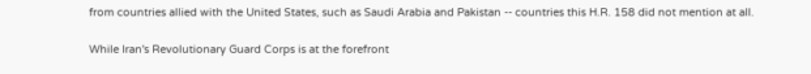from countries allied with the United States, such as Saudi Arabia and Pakistan -- countries this H.R. 158 did not mention at all.

While Iran's Revolutionary Guard Corps is at the forefront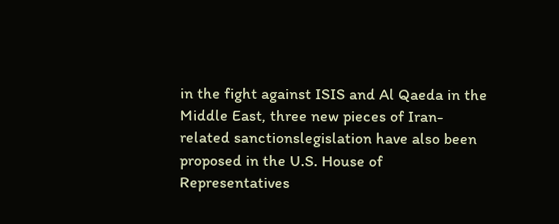in the fight against ISIS and Al Qaeda in the Middle East, three new pieces of Iran-related sanctionslegislation have also been proposed in the U.S. House of Representatives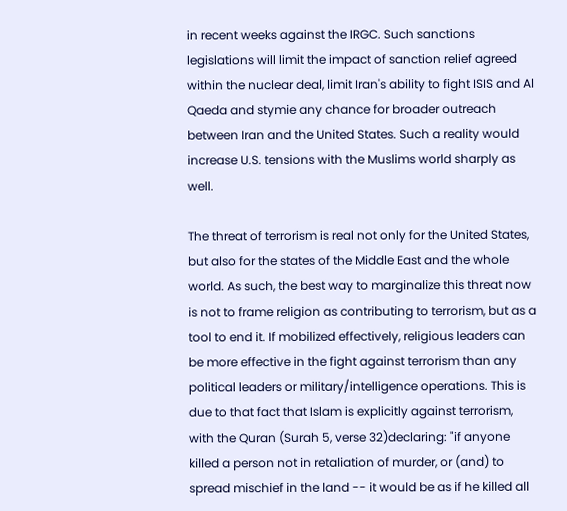in recent weeks against the IRGC. Such sanctions legislations will limit the impact of sanction relief agreed within the nuclear deal, limit Iran's ability to fight ISIS and Al Qaeda and stymie any chance for broader outreach between Iran and the United States. Such a reality would increase U.S. tensions with the Muslims world sharply as well.

The threat of terrorism is real not only for the United States, but also for the states of the Middle East and the whole world. As such, the best way to marginalize this threat now is not to frame religion as contributing to terrorism, but as a tool to end it. If mobilized effectively, religious leaders can be more effective in the fight against terrorism than any political leaders or military/intelligence operations. This is due to that fact that Islam is explicitly against terrorism, with the Quran (Surah 5, verse 32)declaring: "if anyone killed a person not in retaliation of murder, or (and) to spread mischief in the land -- it would be as if he killed all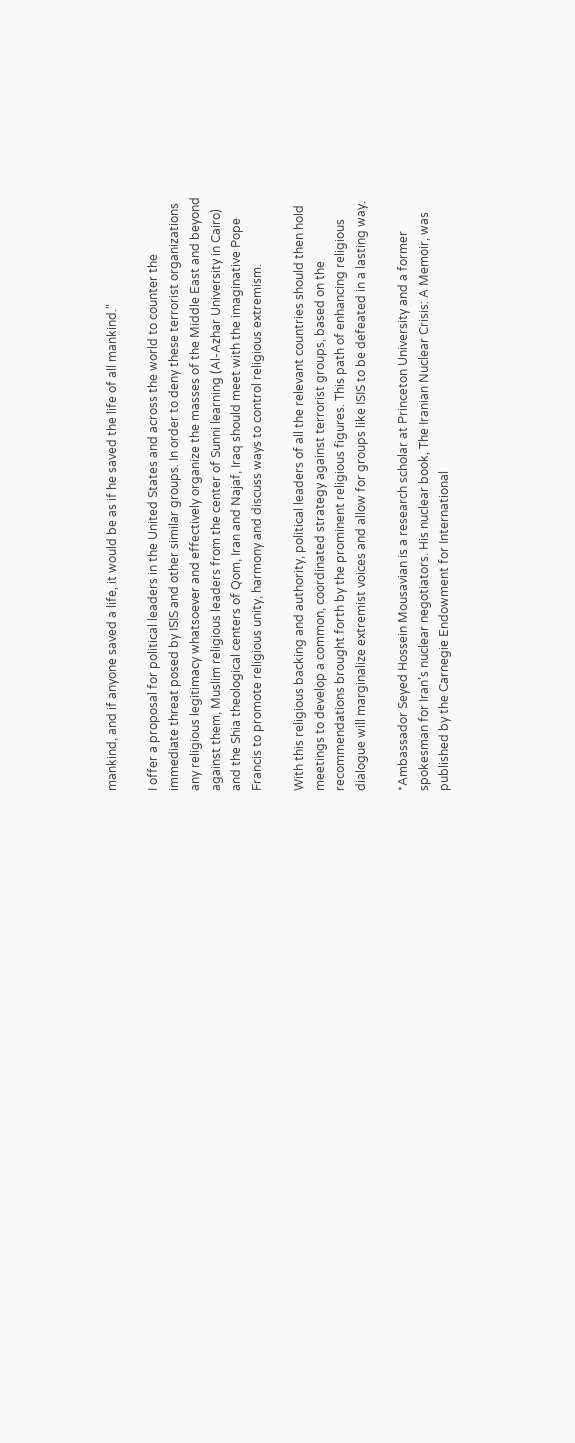mankind, and if anyone saved a life, it would be as if he saved the life of all mankind."

I offer a proposal for political leaders in the United States and across the world to counter the immediate threat posed by ISIS and other similar groups. In order to deny these terrorist organizations any religious legitimacy whatsoever and effectively organize the masses of the Middle East and beyond against them, Muslim religious leaders from the center of Sunni learning (Al-Azhar University in Cairo) and the Shia theological centers of Qom, Iran and Najaf, Iraq should meet with the imaginative Pope Francis to promote religious unity, harmony and discuss ways to control religious extremism.

With this religious backing and authority, political leaders of all the relevant countries should then hold meetings to develop a common, coordinated strategy against terrorist groups, based on the recommendations brought forth by the prominent religious figures. This path of enhancing religious dialogue will marginalize extremist voices and allow for groups like ISIS to be defeated in a lasting way.

*Ambassador Seyed Hossein Mousavian is a research scholar at Princeton University and a former spokesman for Iran’s nuclear negotiators. His nuclear book, The Iranian Nuclear Crisis: A Memoir, was published by the Carnegie Endowment for International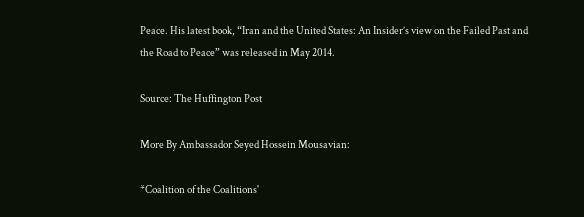Peace. His latest book, “Iran and the United States: An Insider’s view on the Failed Past and the Road to Peace” was released in May 2014.

Source: The Huffington Post

More By Ambassador Seyed Hossein Mousavian:

*Coalition of the Coalitions'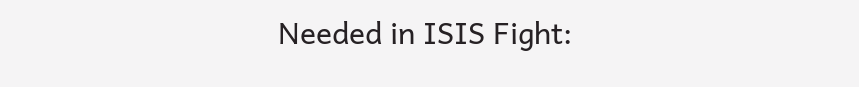Needed in ISIS Fight: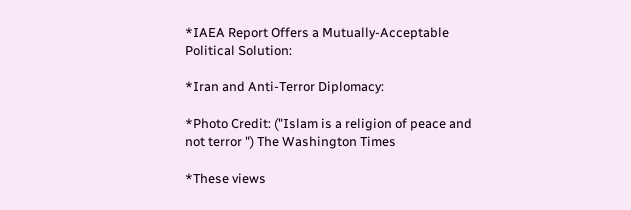*IAEA Report Offers a Mutually-Acceptable Political Solution:

*Iran and Anti-Terror Diplomacy:

*Photo Credit: ("Islam is a religion of peace and not terror ") The Washington Times

*These views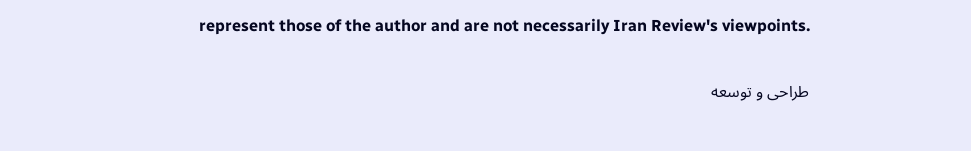represent those of the author and are not necessarily Iran Review's viewpoints.

طراحی و توسعه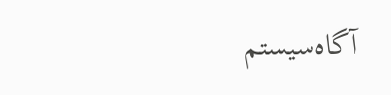آگاه‌سیستم